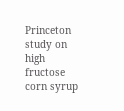Princeton study on high fructose corn syrup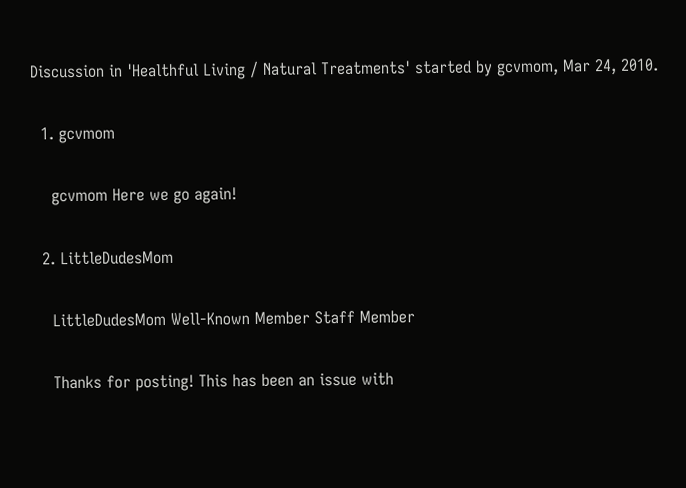Discussion in 'Healthful Living / Natural Treatments' started by gcvmom, Mar 24, 2010.

  1. gcvmom

    gcvmom Here we go again!

  2. LittleDudesMom

    LittleDudesMom Well-Known Member Staff Member

    Thanks for posting! This has been an issue with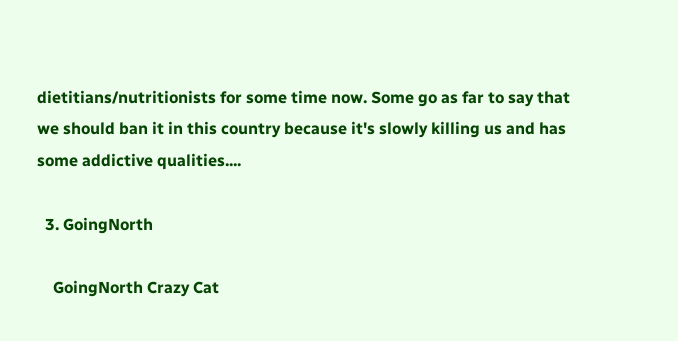dietitians/nutritionists for some time now. Some go as far to say that we should ban it in this country because it's slowly killing us and has some addictive qualities....

  3. GoingNorth

    GoingNorth Crazy Cat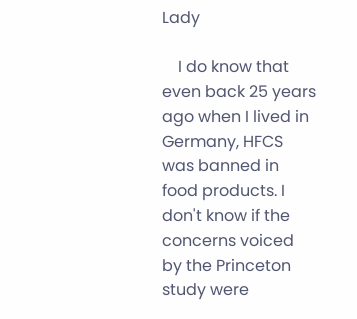Lady

    I do know that even back 25 years ago when I lived in Germany, HFCS was banned in food products. I don't know if the concerns voiced by the Princeton study were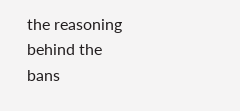the reasoning behind the bans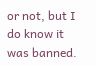or not, but I do know it was banned.